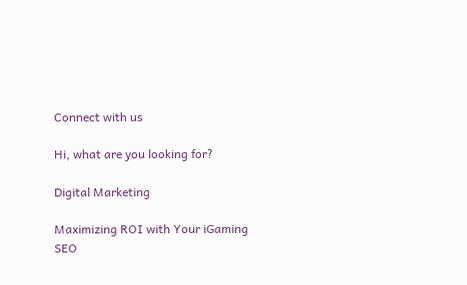Connect with us

Hi, what are you looking for?

Digital Marketing

Maximizing ROI with Your iGaming SEO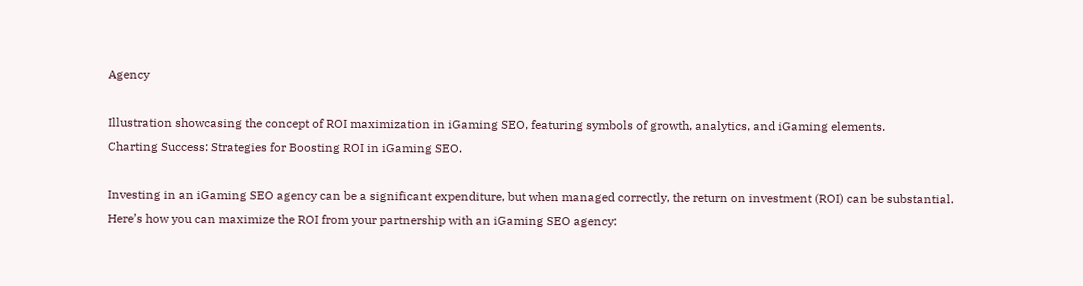Agency

Illustration showcasing the concept of ROI maximization in iGaming SEO, featuring symbols of growth, analytics, and iGaming elements.
Charting Success: Strategies for Boosting ROI in iGaming SEO.

Investing in an iGaming SEO agency can be a significant expenditure, but when managed correctly, the return on investment (ROI) can be substantial. Here’s how you can maximize the ROI from your partnership with an iGaming SEO agency: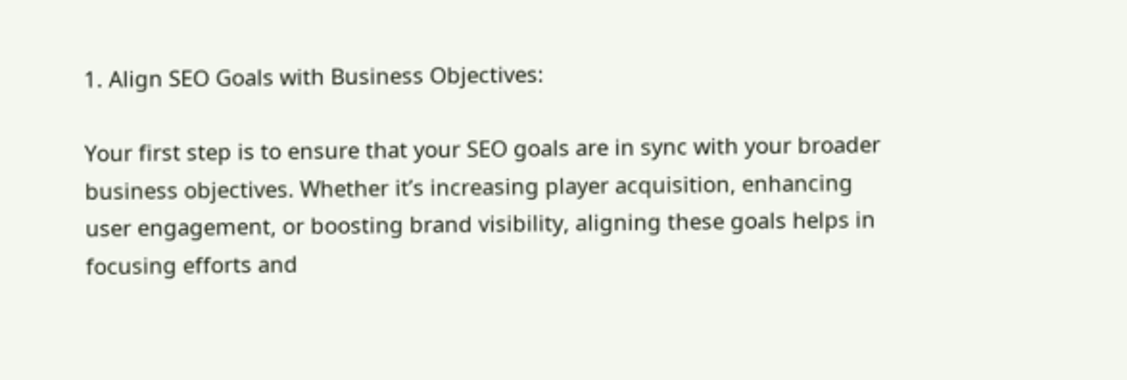1. Align SEO Goals with Business Objectives:

Your first step is to ensure that your SEO goals are in sync with your broader business objectives. Whether it’s increasing player acquisition, enhancing user engagement, or boosting brand visibility, aligning these goals helps in focusing efforts and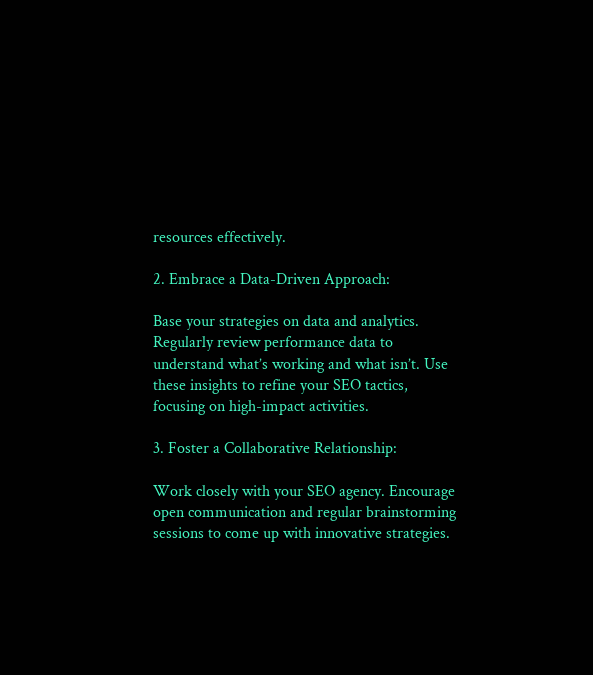resources effectively.

2. Embrace a Data-Driven Approach:

Base your strategies on data and analytics. Regularly review performance data to understand what’s working and what isn’t. Use these insights to refine your SEO tactics, focusing on high-impact activities.

3. Foster a Collaborative Relationship:

Work closely with your SEO agency. Encourage open communication and regular brainstorming sessions to come up with innovative strategies.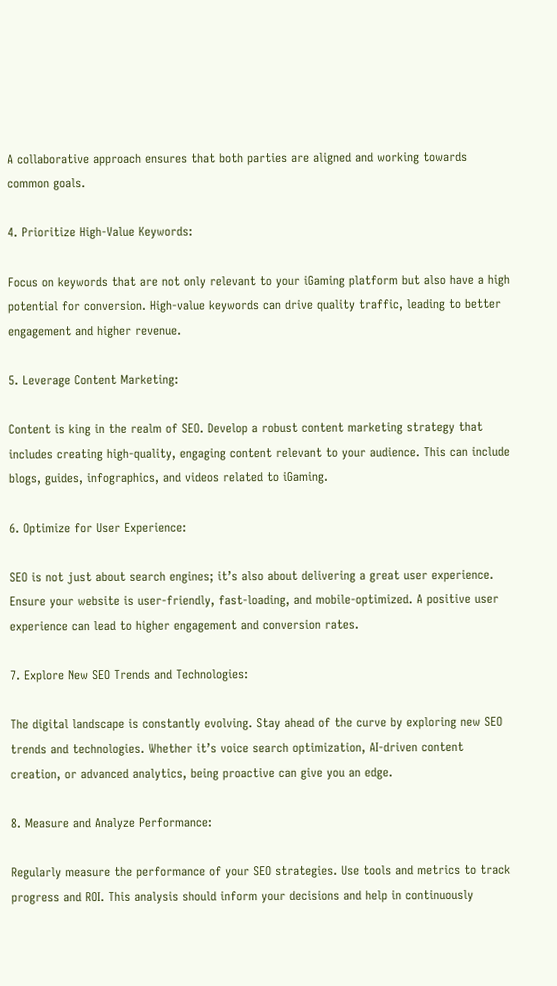A collaborative approach ensures that both parties are aligned and working towards common goals.

4. Prioritize High-Value Keywords:

Focus on keywords that are not only relevant to your iGaming platform but also have a high potential for conversion. High-value keywords can drive quality traffic, leading to better engagement and higher revenue.

5. Leverage Content Marketing:

Content is king in the realm of SEO. Develop a robust content marketing strategy that includes creating high-quality, engaging content relevant to your audience. This can include blogs, guides, infographics, and videos related to iGaming.

6. Optimize for User Experience:

SEO is not just about search engines; it’s also about delivering a great user experience. Ensure your website is user-friendly, fast-loading, and mobile-optimized. A positive user experience can lead to higher engagement and conversion rates.

7. Explore New SEO Trends and Technologies:

The digital landscape is constantly evolving. Stay ahead of the curve by exploring new SEO trends and technologies. Whether it’s voice search optimization, AI-driven content creation, or advanced analytics, being proactive can give you an edge.

8. Measure and Analyze Performance:

Regularly measure the performance of your SEO strategies. Use tools and metrics to track progress and ROI. This analysis should inform your decisions and help in continuously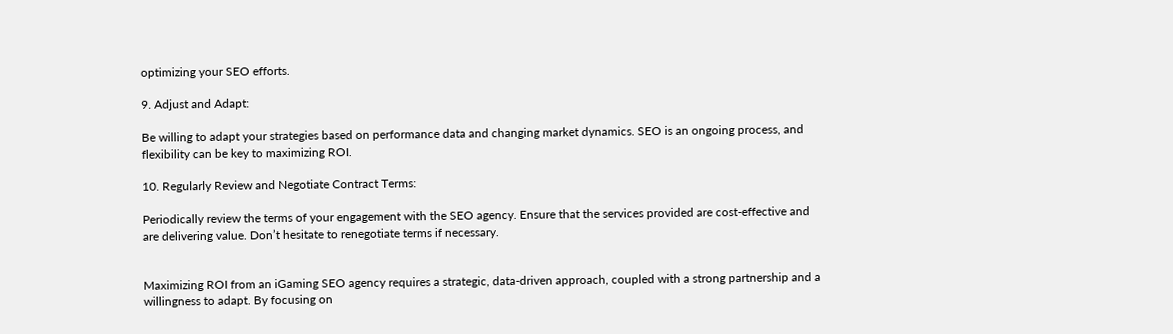optimizing your SEO efforts.

9. Adjust and Adapt:

Be willing to adapt your strategies based on performance data and changing market dynamics. SEO is an ongoing process, and flexibility can be key to maximizing ROI.

10. Regularly Review and Negotiate Contract Terms:

Periodically review the terms of your engagement with the SEO agency. Ensure that the services provided are cost-effective and are delivering value. Don’t hesitate to renegotiate terms if necessary.


Maximizing ROI from an iGaming SEO agency requires a strategic, data-driven approach, coupled with a strong partnership and a willingness to adapt. By focusing on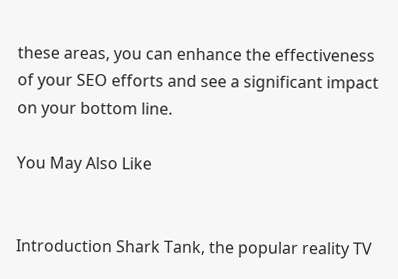these areas, you can enhance the effectiveness of your SEO efforts and see a significant impact on your bottom line.

You May Also Like


Introduction Shark Tank, the popular reality TV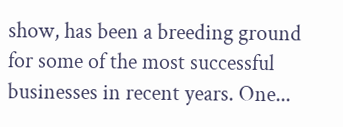show, has been a breeding ground for some of the most successful businesses in recent years. One...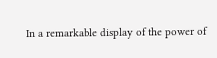In a remarkable display of the power of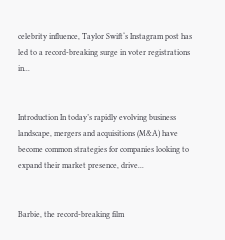celebrity influence, Taylor Swift‘s Instagram post has led to a record-breaking surge in voter registrations in...


Introduction In today’s rapidly evolving business landscape, mergers and acquisitions (M&A) have become common strategies for companies looking to expand their market presence, drive...


Barbie, the record-breaking film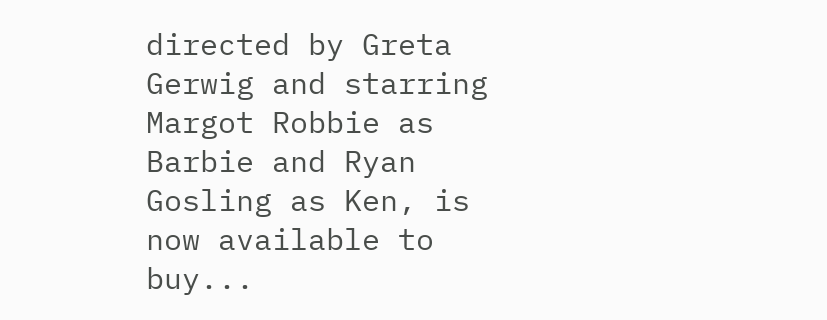directed by Greta Gerwig and starring Margot Robbie as Barbie and Ryan Gosling as Ken, is now available to buy...